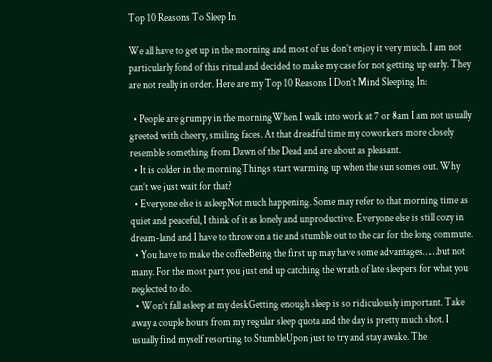Top 10 Reasons To Sleep In

We all have to get up in the morning and most of us don’t enjoy it very much. I am not particularly fond of this ritual and decided to make my case for not getting up early. They are not really in order. Here are my Top 10 Reasons I Don’t Mind Sleeping In:

  • People are grumpy in the morningWhen I walk into work at 7 or 8am I am not usually greeted with cheery, smiling faces. At that dreadful time my coworkers more closely resemble something from Dawn of the Dead and are about as pleasant.
  • It is colder in the morningThings start warming up when the sun somes out. Why can’t we just wait for that?
  • Everyone else is asleepNot much happening. Some may refer to that morning time as quiet and peaceful, I think of it as lonely and unproductive. Everyone else is still cozy in dream-land and I have to throw on a tie and stumble out to the car for the long commute.
  • You have to make the coffeeBeing the first up may have some advantages……but not many. For the most part you just end up catching the wrath of late sleepers for what you neglected to do.
  • Won’t fall asleep at my deskGetting enough sleep is so ridiculously important. Take away a couple hours from my regular sleep quota and the day is pretty much shot. I usually find myself resorting to StumbleUpon just to try and stay awake. The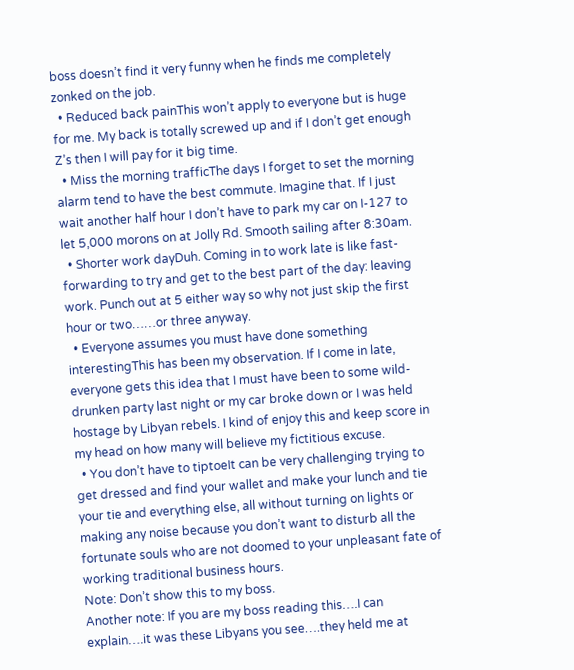boss doesn’t find it very funny when he finds me completely zonked on the job.
  • Reduced back painThis won’t apply to everyone but is huge for me. My back is totally screwed up and if I don’t get enough Z’s then I will pay for it big time.
  • Miss the morning trafficThe days I forget to set the morning alarm tend to have the best commute. Imagine that. If I just wait another half hour I don’t have to park my car on I-127 to let 5,000 morons on at Jolly Rd. Smooth sailing after 8:30am.
  • Shorter work dayDuh. Coming in to work late is like fast-forwarding to try and get to the best part of the day: leaving work. Punch out at 5 either way so why not just skip the first hour or two……or three anyway.
  • Everyone assumes you must have done something interestingThis has been my observation. If I come in late, everyone gets this idea that I must have been to some wild-drunken party last night or my car broke down or I was held hostage by Libyan rebels. I kind of enjoy this and keep score in my head on how many will believe my fictitious excuse.
  • You don’t have to tiptoeIt can be very challenging trying to get dressed and find your wallet and make your lunch and tie your tie and everything else, all without turning on lights or making any noise because you don’t want to disturb all the fortunate souls who are not doomed to your unpleasant fate of working traditional business hours.
Note: Don’t show this to my boss.
Another note: If you are my boss reading this….I can explain….it was these Libyans you see….they held me at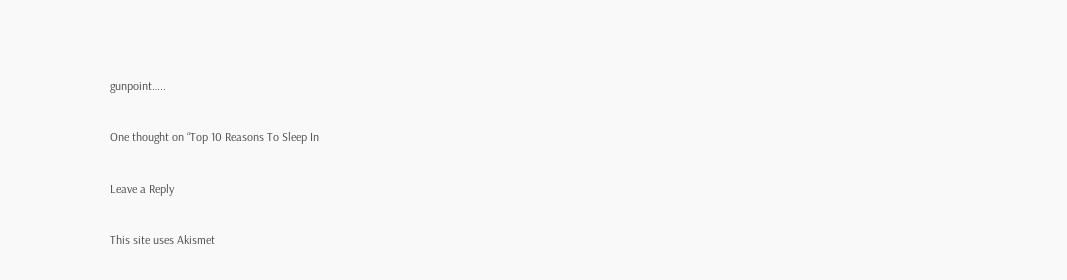gunpoint…..

One thought on “Top 10 Reasons To Sleep In

Leave a Reply

This site uses Akismet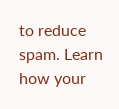to reduce spam. Learn how your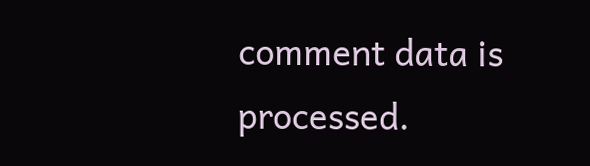comment data is processed.